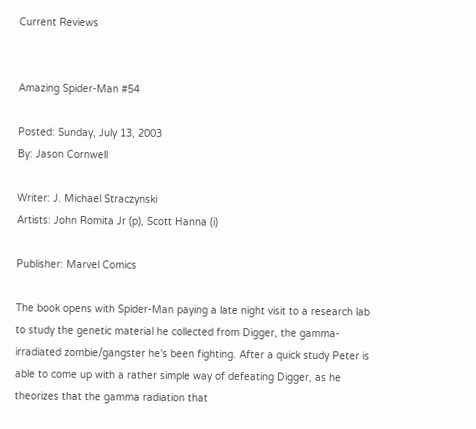Current Reviews


Amazing Spider-Man #54

Posted: Sunday, July 13, 2003
By: Jason Cornwell

Writer: J. Michael Straczynski
Artists: John Romita Jr (p), Scott Hanna (i)

Publisher: Marvel Comics

The book opens with Spider-Man paying a late night visit to a research lab to study the genetic material he collected from Digger, the gamma-irradiated zombie/gangster he's been fighting. After a quick study Peter is able to come up with a rather simple way of defeating Digger, as he theorizes that the gamma radiation that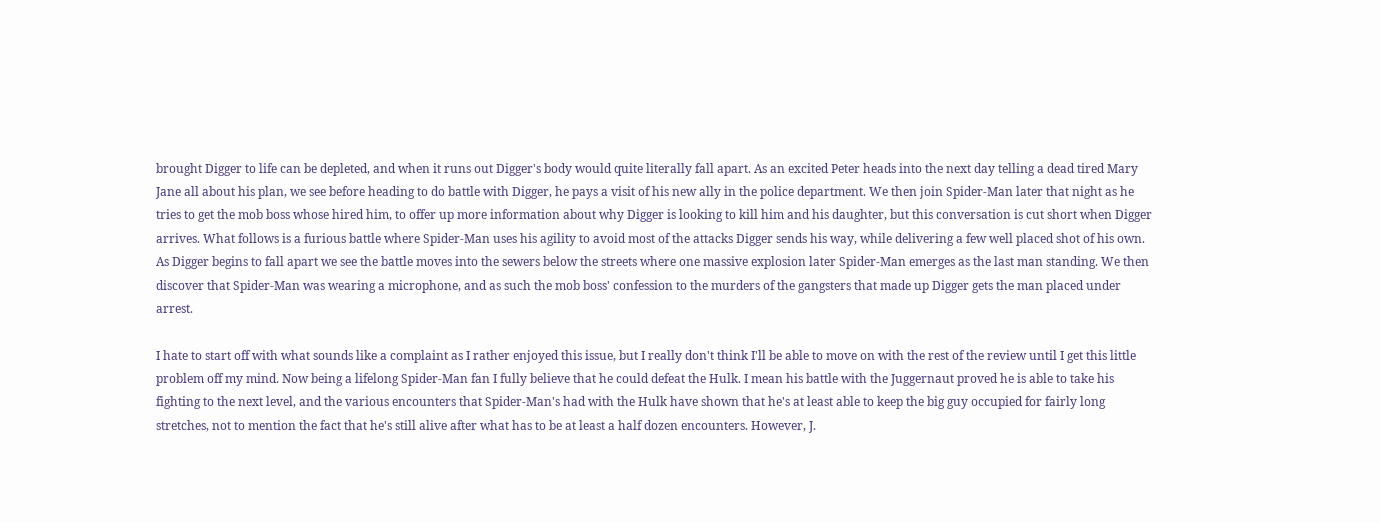brought Digger to life can be depleted, and when it runs out Digger's body would quite literally fall apart. As an excited Peter heads into the next day telling a dead tired Mary Jane all about his plan, we see before heading to do battle with Digger, he pays a visit of his new ally in the police department. We then join Spider-Man later that night as he tries to get the mob boss whose hired him, to offer up more information about why Digger is looking to kill him and his daughter, but this conversation is cut short when Digger arrives. What follows is a furious battle where Spider-Man uses his agility to avoid most of the attacks Digger sends his way, while delivering a few well placed shot of his own. As Digger begins to fall apart we see the battle moves into the sewers below the streets where one massive explosion later Spider-Man emerges as the last man standing. We then discover that Spider-Man was wearing a microphone, and as such the mob boss' confession to the murders of the gangsters that made up Digger gets the man placed under arrest.

I hate to start off with what sounds like a complaint as I rather enjoyed this issue, but I really don't think I'll be able to move on with the rest of the review until I get this little problem off my mind. Now being a lifelong Spider-Man fan I fully believe that he could defeat the Hulk. I mean his battle with the Juggernaut proved he is able to take his fighting to the next level, and the various encounters that Spider-Man's had with the Hulk have shown that he's at least able to keep the big guy occupied for fairly long stretches, not to mention the fact that he's still alive after what has to be at least a half dozen encounters. However, J.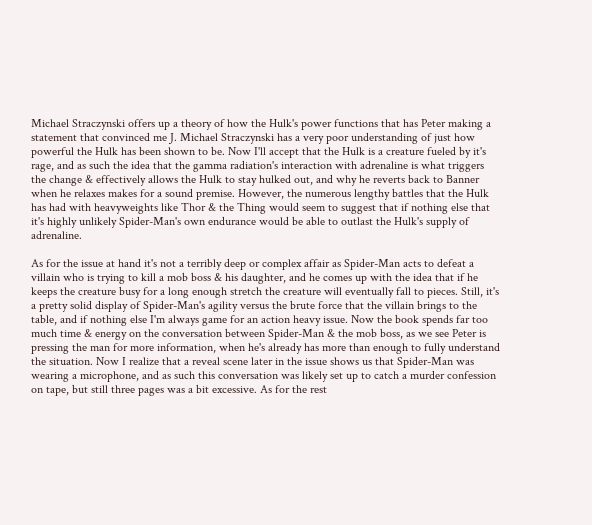Michael Straczynski offers up a theory of how the Hulk's power functions that has Peter making a statement that convinced me J. Michael Straczynski has a very poor understanding of just how powerful the Hulk has been shown to be. Now I'll accept that the Hulk is a creature fueled by it's rage, and as such the idea that the gamma radiation's interaction with adrenaline is what triggers the change & effectively allows the Hulk to stay hulked out, and why he reverts back to Banner when he relaxes makes for a sound premise. However, the numerous lengthy battles that the Hulk has had with heavyweights like Thor & the Thing would seem to suggest that if nothing else that it's highly unlikely Spider-Man's own endurance would be able to outlast the Hulk's supply of adrenaline.

As for the issue at hand it's not a terribly deep or complex affair as Spider-Man acts to defeat a villain who is trying to kill a mob boss & his daughter, and he comes up with the idea that if he keeps the creature busy for a long enough stretch the creature will eventually fall to pieces. Still, it's a pretty solid display of Spider-Man's agility versus the brute force that the villain brings to the table, and if nothing else I'm always game for an action heavy issue. Now the book spends far too much time & energy on the conversation between Spider-Man & the mob boss, as we see Peter is pressing the man for more information, when he's already has more than enough to fully understand the situation. Now I realize that a reveal scene later in the issue shows us that Spider-Man was wearing a microphone, and as such this conversation was likely set up to catch a murder confession on tape, but still three pages was a bit excessive. As for the rest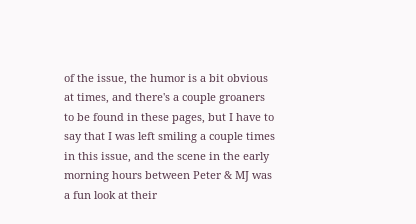of the issue, the humor is a bit obvious at times, and there's a couple groaners to be found in these pages, but I have to say that I was left smiling a couple times in this issue, and the scene in the early morning hours between Peter & MJ was a fun look at their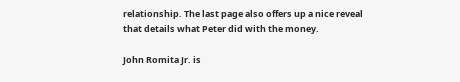relationship. The last page also offers up a nice reveal that details what Peter did with the money.

John Romita Jr. is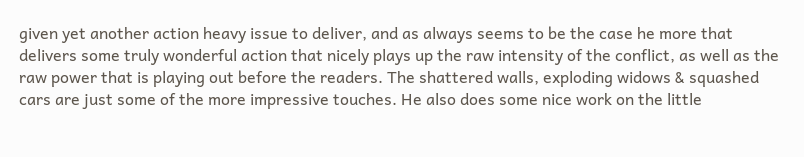given yet another action heavy issue to deliver, and as always seems to be the case he more that delivers some truly wonderful action that nicely plays up the raw intensity of the conflict, as well as the raw power that is playing out before the readers. The shattered walls, exploding widows & squashed cars are just some of the more impressive touches. He also does some nice work on the little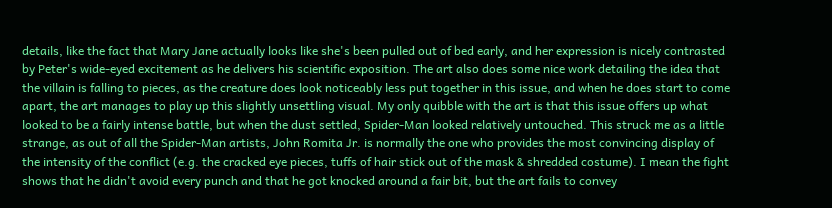details, like the fact that Mary Jane actually looks like she's been pulled out of bed early, and her expression is nicely contrasted by Peter's wide-eyed excitement as he delivers his scientific exposition. The art also does some nice work detailing the idea that the villain is falling to pieces, as the creature does look noticeably less put together in this issue, and when he does start to come apart, the art manages to play up this slightly unsettling visual. My only quibble with the art is that this issue offers up what looked to be a fairly intense battle, but when the dust settled, Spider-Man looked relatively untouched. This struck me as a little strange, as out of all the Spider-Man artists, John Romita Jr. is normally the one who provides the most convincing display of the intensity of the conflict (e.g. the cracked eye pieces, tuffs of hair stick out of the mask & shredded costume). I mean the fight shows that he didn't avoid every punch and that he got knocked around a fair bit, but the art fails to convey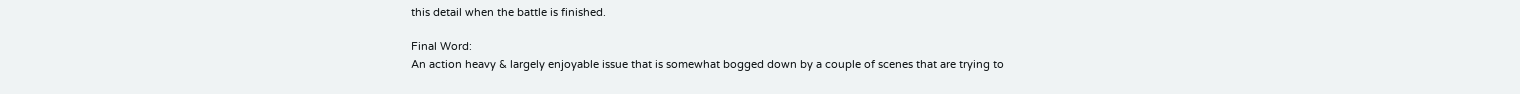this detail when the battle is finished.

Final Word:
An action heavy & largely enjoyable issue that is somewhat bogged down by a couple of scenes that are trying to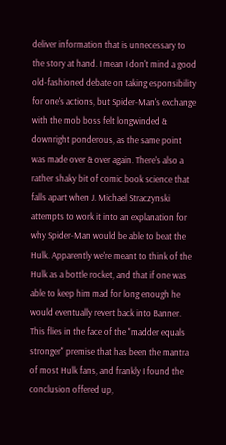deliver information that is unnecessary to the story at hand. I mean I don't mind a good old-fashioned debate on taking esponsibility for one's actions, but Spider-Man's exchange with the mob boss felt longwinded & downright ponderous, as the same point was made over & over again. There's also a rather shaky bit of comic book science that falls apart when J. Michael Straczynski attempts to work it into an explanation for why Spider-Man would be able to beat the Hulk. Apparently we're meant to think of the Hulk as a bottle rocket, and that if one was able to keep him mad for long enough he would eventually revert back into Banner. This flies in the face of the "madder equals stronger" premise that has been the mantra of most Hulk fans, and frankly I found the conclusion offered up,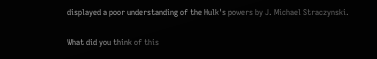displayed a poor understanding of the Hulk's powers by J. Michael Straczynski.

What did you think of this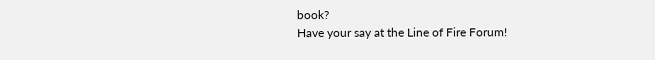book?
Have your say at the Line of Fire Forum!